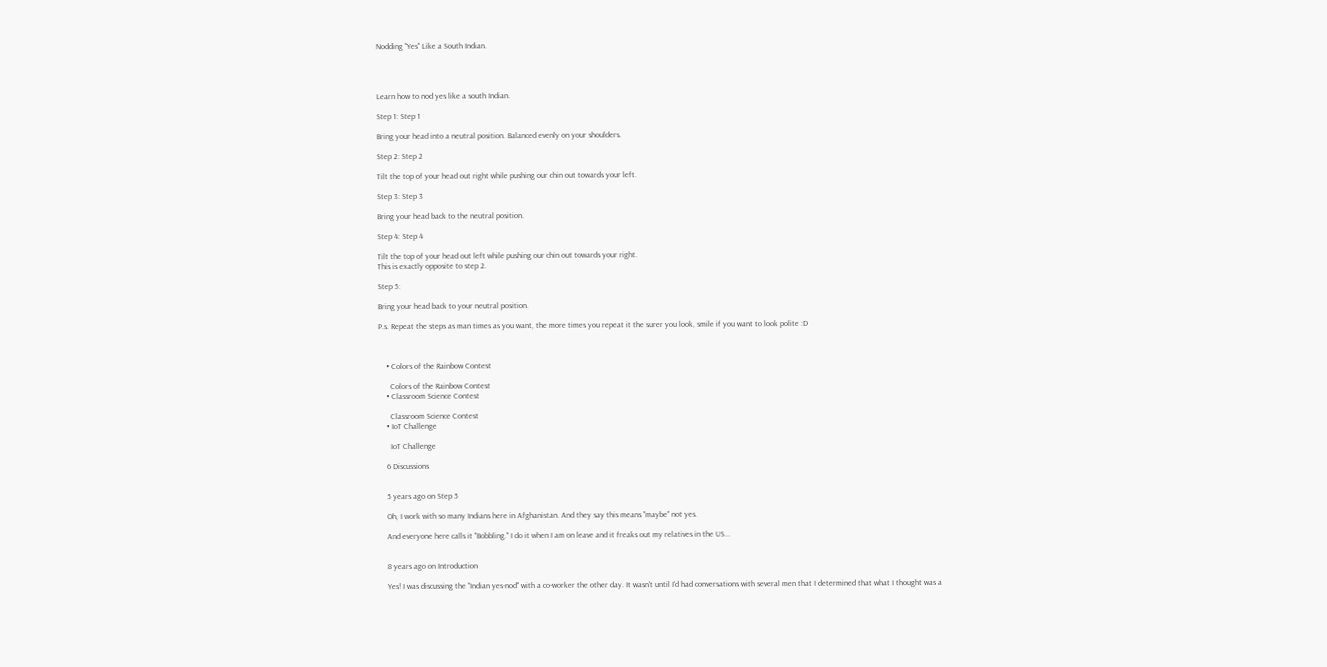Nodding "Yes" Like a South Indian.




Learn how to nod yes like a south Indian.

Step 1: Step 1

Bring your head into a neutral position. Balanced evenly on your shoulders.

Step 2: Step 2

Tilt the top of your head out right while pushing our chin out towards your left.

Step 3: Step 3

Bring your head back to the neutral position.

Step 4: Step 4

Tilt the top of your head out left while pushing our chin out towards your right.
This is exactly opposite to step 2.

Step 5:

Bring your head back to your neutral position.

P.s. Repeat the steps as man times as you want, the more times you repeat it the surer you look, smile if you want to look polite :D



    • Colors of the Rainbow Contest

      Colors of the Rainbow Contest
    • Classroom Science Contest

      Classroom Science Contest
    • IoT Challenge

      IoT Challenge

    6 Discussions


    5 years ago on Step 5

    Oh, I work with so many Indians here in Afghanistan. And they say this means "maybe" not yes.

    And everyone here calls it "Bobbling." I do it when I am on leave and it freaks out my relatives in the US...


    8 years ago on Introduction

    Yes! I was discussing the "Indian yes-nod" with a co-worker the other day. It wasn't until I'd had conversations with several men that I determined that what I thought was a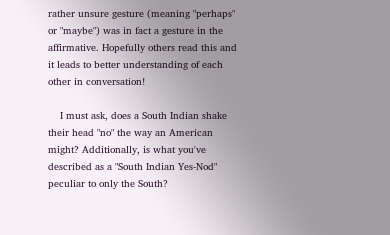rather unsure gesture (meaning "perhaps" or "maybe") was in fact a gesture in the affirmative. Hopefully others read this and it leads to better understanding of each other in conversation!

    I must ask, does a South Indian shake their head "no" the way an American might? Additionally, is what you've described as a "South Indian Yes-Nod" peculiar to only the South?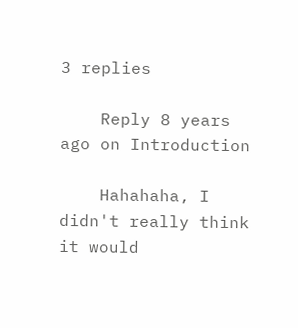3 replies

    Reply 8 years ago on Introduction

    Hahahaha, I didn't really think it would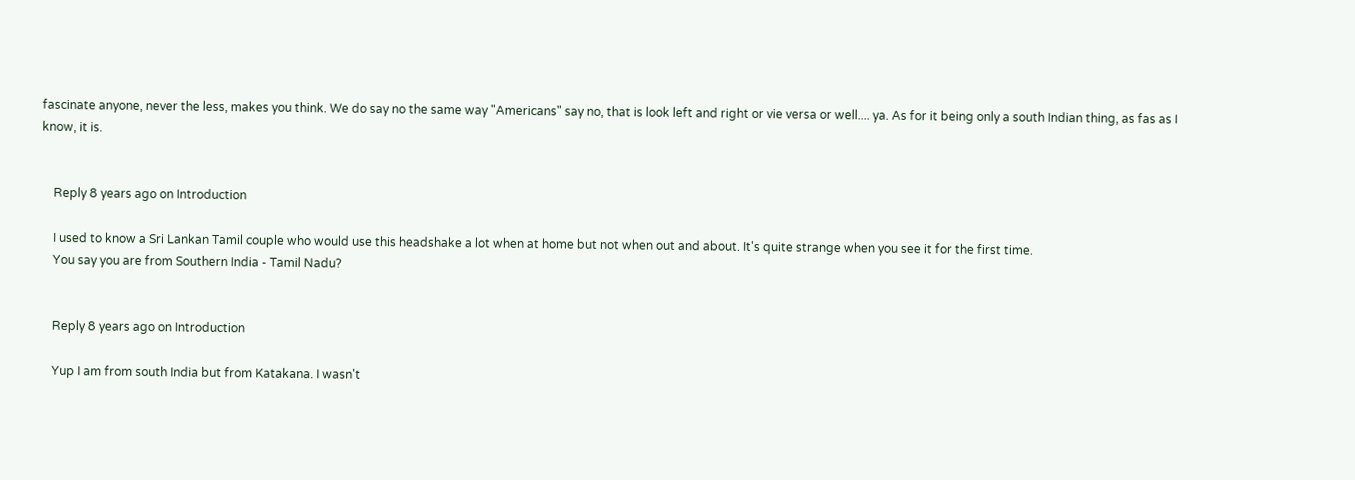fascinate anyone, never the less, makes you think. We do say no the same way "Americans" say no, that is look left and right or vie versa or well.... ya. As for it being only a south Indian thing, as fas as I know, it is.


    Reply 8 years ago on Introduction

    I used to know a Sri Lankan Tamil couple who would use this headshake a lot when at home but not when out and about. It's quite strange when you see it for the first time.
    You say you are from Southern India - Tamil Nadu?


    Reply 8 years ago on Introduction

    Yup I am from south India but from Katakana. I wasn't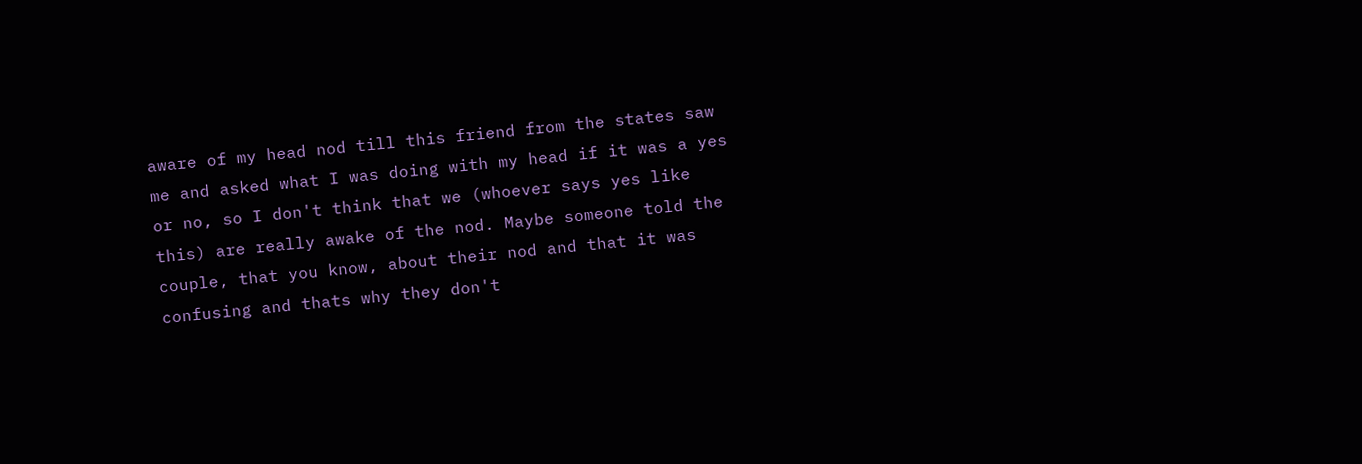aware of my head nod till this friend from the states saw me and asked what I was doing with my head if it was a yes or no, so I don't think that we (whoever says yes like this) are really awake of the nod. Maybe someone told the couple, that you know, about their nod and that it was confusing and thats why they don't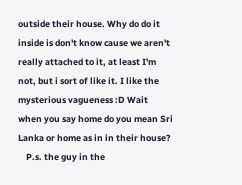outside their house. Why do do it inside is don't know cause we aren't really attached to it, at least I'm not, but i sort of like it. I like the mysterious vagueness :D Wait when you say home do you mean Sri Lanka or home as in in their house?
    P.s. the guy in the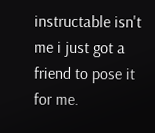instructable isn't me i just got a friend to pose it for me.